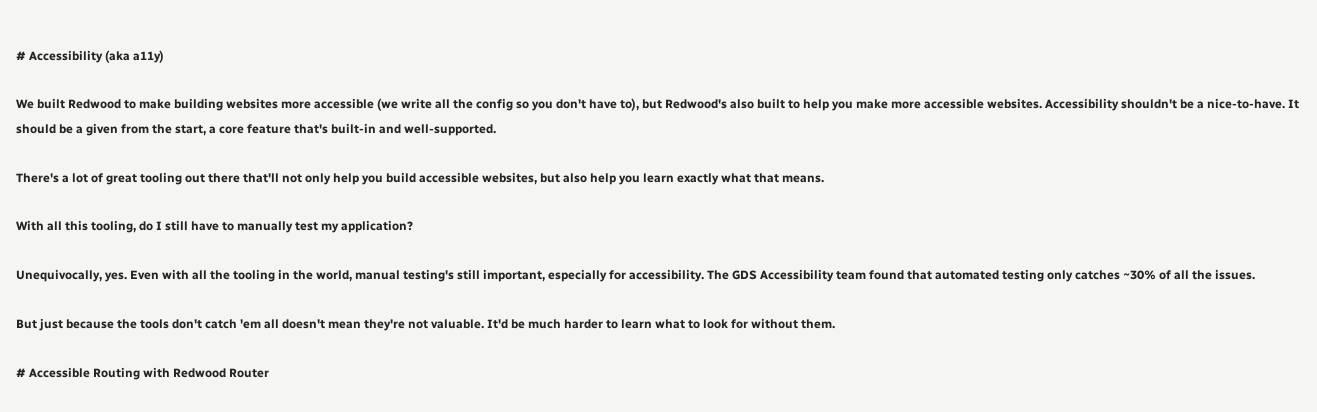# Accessibility (aka a11y)

We built Redwood to make building websites more accessible (we write all the config so you don't have to), but Redwood's also built to help you make more accessible websites. Accessibility shouldn't be a nice-to-have. It should be a given from the start, a core feature that's built-in and well-supported.

There's a lot of great tooling out there that'll not only help you build accessible websites, but also help you learn exactly what that means.

With all this tooling, do I still have to manually test my application?

Unequivocally, yes. Even with all the tooling in the world, manual testing's still important, especially for accessibility. The GDS Accessibility team found that automated testing only catches ~30% of all the issues.

But just because the tools don't catch 'em all doesn't mean they're not valuable. It'd be much harder to learn what to look for without them.

# Accessible Routing with Redwood Router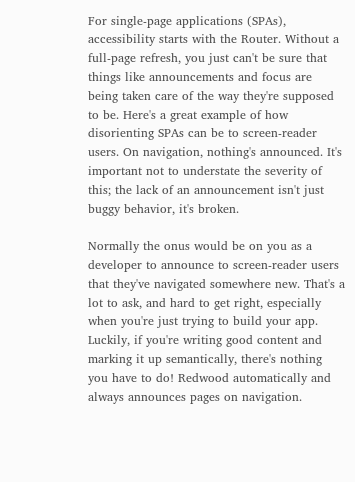For single-page applications (SPAs), accessibility starts with the Router. Without a full-page refresh, you just can't be sure that things like announcements and focus are being taken care of the way they're supposed to be. Here's a great example of how disorienting SPAs can be to screen-reader users. On navigation, nothing's announced. It's important not to understate the severity of this; the lack of an announcement isn't just buggy behavior, it's broken.

Normally the onus would be on you as a developer to announce to screen-reader users that they've navigated somewhere new. That's a lot to ask, and hard to get right, especially when you're just trying to build your app. Luckily, if you're writing good content and marking it up semantically, there's nothing you have to do! Redwood automatically and always announces pages on navigation.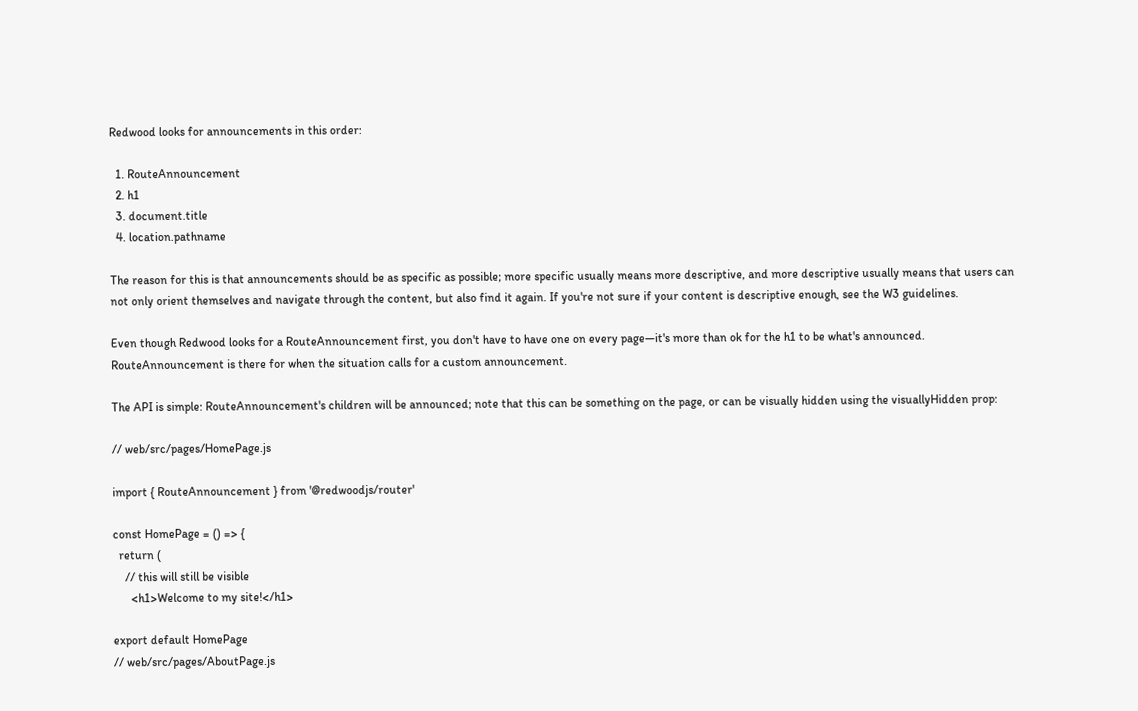Redwood looks for announcements in this order:

  1. RouteAnnouncement
  2. h1
  3. document.title
  4. location.pathname

The reason for this is that announcements should be as specific as possible; more specific usually means more descriptive, and more descriptive usually means that users can not only orient themselves and navigate through the content, but also find it again. If you're not sure if your content is descriptive enough, see the W3 guidelines.

Even though Redwood looks for a RouteAnnouncement first, you don't have to have one on every page—it's more than ok for the h1 to be what's announced. RouteAnnouncement is there for when the situation calls for a custom announcement.

The API is simple: RouteAnnouncement's children will be announced; note that this can be something on the page, or can be visually hidden using the visuallyHidden prop:

// web/src/pages/HomePage.js

import { RouteAnnouncement } from '@redwoodjs/router'

const HomePage = () => {
  return (
    // this will still be visible
      <h1>Welcome to my site!</h1>

export default HomePage
// web/src/pages/AboutPage.js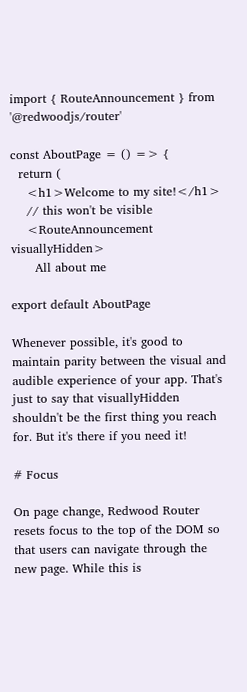import { RouteAnnouncement } from '@redwoodjs/router'

const AboutPage = () => {
  return (
    <h1>Welcome to my site!</h1>
    // this won't be visible
    <RouteAnnouncement visuallyHidden>
      All about me

export default AboutPage

Whenever possible, it's good to maintain parity between the visual and audible experience of your app. That's just to say that visuallyHidden shouldn't be the first thing you reach for. But it's there if you need it!

# Focus

On page change, Redwood Router resets focus to the top of the DOM so that users can navigate through the new page. While this is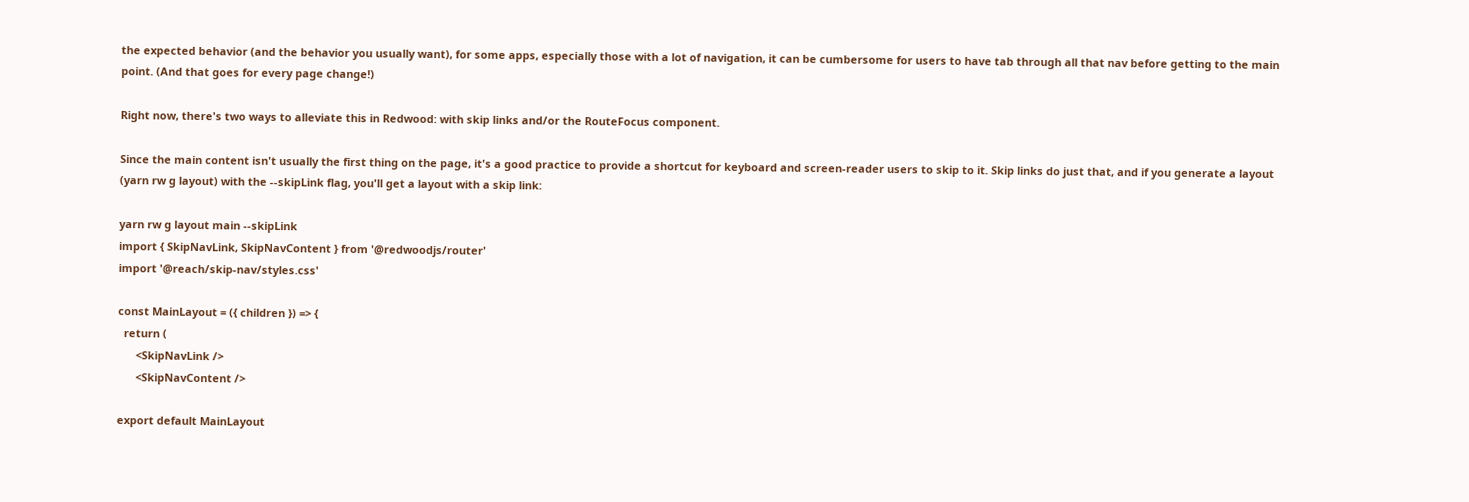the expected behavior (and the behavior you usually want), for some apps, especially those with a lot of navigation, it can be cumbersome for users to have tab through all that nav before getting to the main point. (And that goes for every page change!)

Right now, there's two ways to alleviate this in Redwood: with skip links and/or the RouteFocus component.

Since the main content isn't usually the first thing on the page, it's a good practice to provide a shortcut for keyboard and screen-reader users to skip to it. Skip links do just that, and if you generate a layout (yarn rw g layout) with the --skipLink flag, you'll get a layout with a skip link:

yarn rw g layout main --skipLink
import { SkipNavLink, SkipNavContent } from '@redwoodjs/router'
import '@reach/skip-nav/styles.css'

const MainLayout = ({ children }) => {
  return (
      <SkipNavLink />
      <SkipNavContent />

export default MainLayout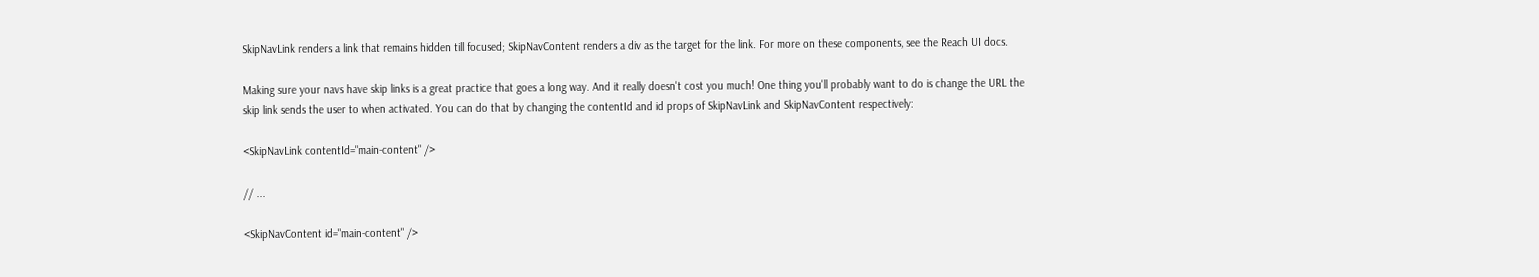SkipNavLink renders a link that remains hidden till focused; SkipNavContent renders a div as the target for the link. For more on these components, see the Reach UI docs.

Making sure your navs have skip links is a great practice that goes a long way. And it really doesn't cost you much! One thing you'll probably want to do is change the URL the skip link sends the user to when activated. You can do that by changing the contentId and id props of SkipNavLink and SkipNavContent respectively:

<SkipNavLink contentId="main-content" />

// ...

<SkipNavContent id="main-content" />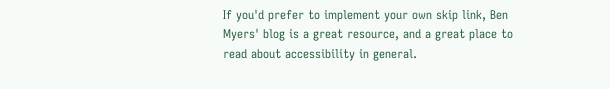If you'd prefer to implement your own skip link, Ben Myers' blog is a great resource, and a great place to read about accessibility in general.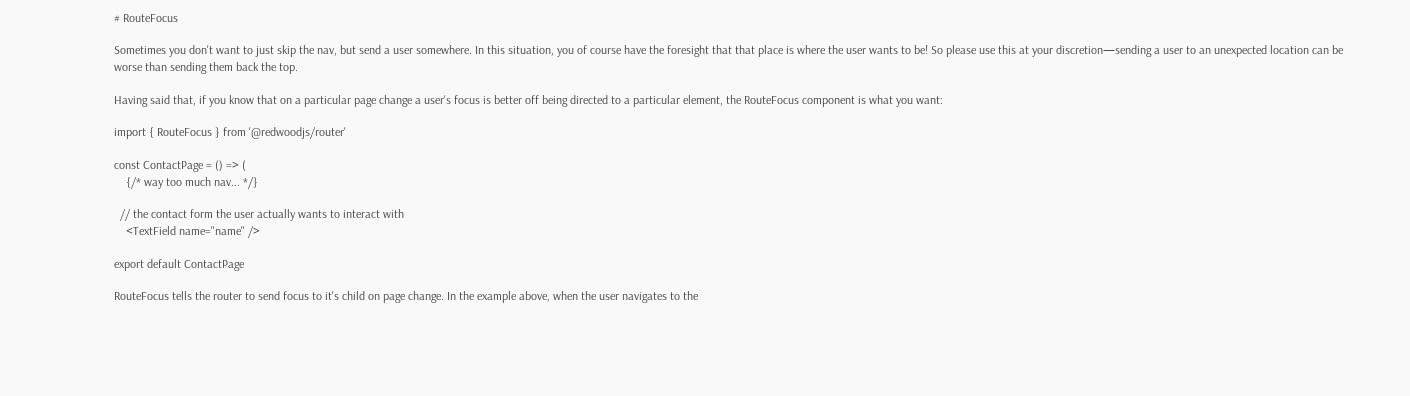# RouteFocus

Sometimes you don't want to just skip the nav, but send a user somewhere. In this situation, you of course have the foresight that that place is where the user wants to be! So please use this at your discretion—sending a user to an unexpected location can be worse than sending them back the top.

Having said that, if you know that on a particular page change a user's focus is better off being directed to a particular element, the RouteFocus component is what you want:

import { RouteFocus } from '@redwoodjs/router'

const ContactPage = () => (
    {/* way too much nav... */}

  // the contact form the user actually wants to interact with
    <TextField name="name" />

export default ContactPage

RouteFocus tells the router to send focus to it's child on page change. In the example above, when the user navigates to the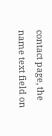contact page, the name text field on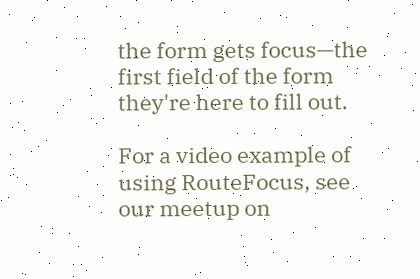the form gets focus—the first field of the form they're here to fill out.

For a video example of using RouteFocus, see our meetup on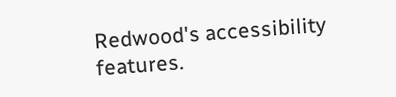Redwood's accessibility features.